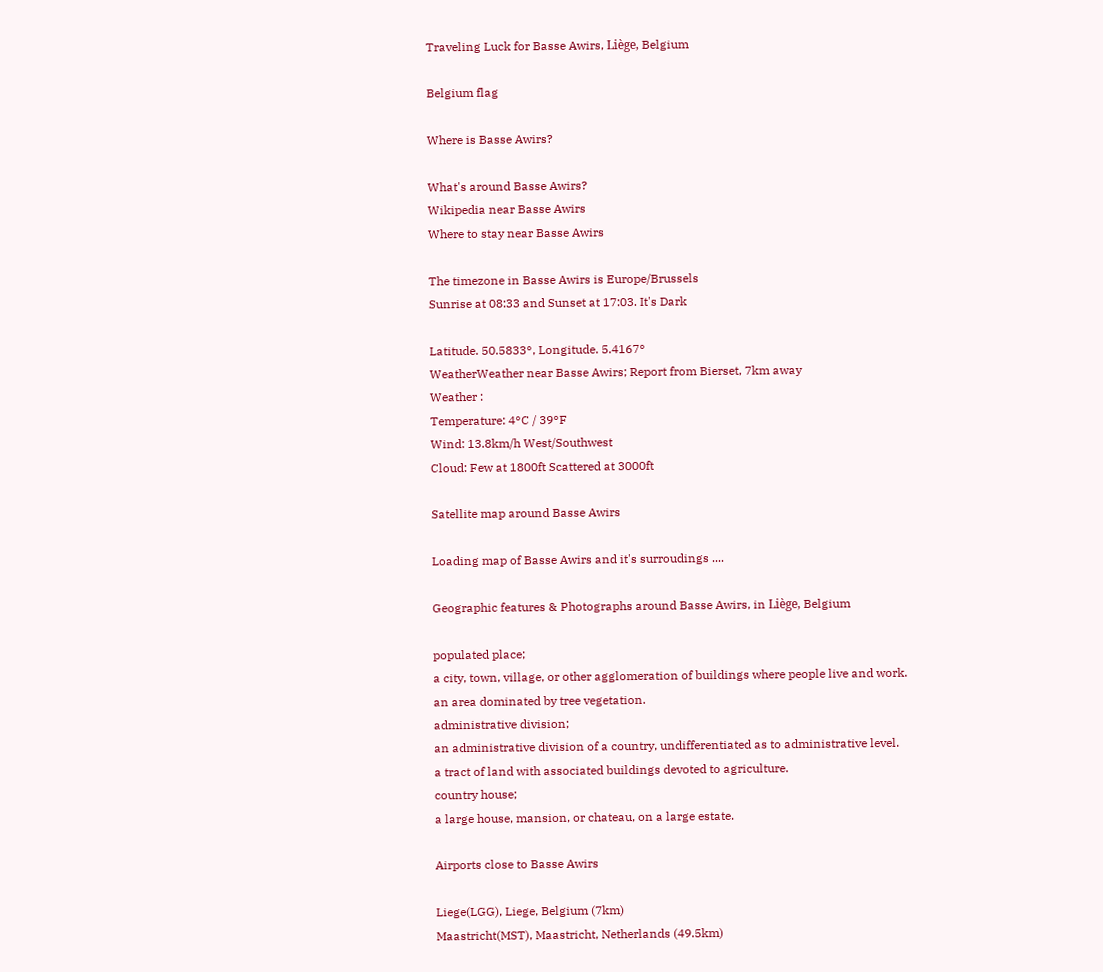Traveling Luck for Basse Awirs, Liège, Belgium

Belgium flag

Where is Basse Awirs?

What's around Basse Awirs?
Wikipedia near Basse Awirs
Where to stay near Basse Awirs

The timezone in Basse Awirs is Europe/Brussels
Sunrise at 08:33 and Sunset at 17:03. It's Dark

Latitude. 50.5833°, Longitude. 5.4167°
WeatherWeather near Basse Awirs; Report from Bierset, 7km away
Weather :
Temperature: 4°C / 39°F
Wind: 13.8km/h West/Southwest
Cloud: Few at 1800ft Scattered at 3000ft

Satellite map around Basse Awirs

Loading map of Basse Awirs and it's surroudings ....

Geographic features & Photographs around Basse Awirs, in Liège, Belgium

populated place;
a city, town, village, or other agglomeration of buildings where people live and work.
an area dominated by tree vegetation.
administrative division;
an administrative division of a country, undifferentiated as to administrative level.
a tract of land with associated buildings devoted to agriculture.
country house;
a large house, mansion, or chateau, on a large estate.

Airports close to Basse Awirs

Liege(LGG), Liege, Belgium (7km)
Maastricht(MST), Maastricht, Netherlands (49.5km)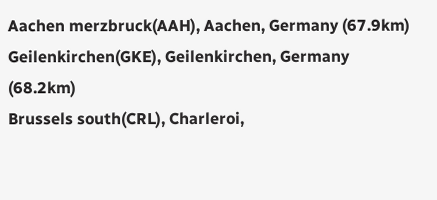Aachen merzbruck(AAH), Aachen, Germany (67.9km)
Geilenkirchen(GKE), Geilenkirchen, Germany (68.2km)
Brussels south(CRL), Charleroi,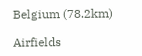Belgium (78.2km)

Airfields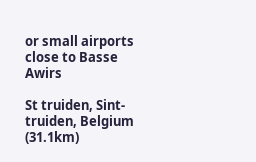or small airports close to Basse Awirs

St truiden, Sint-truiden, Belgium (31.1km)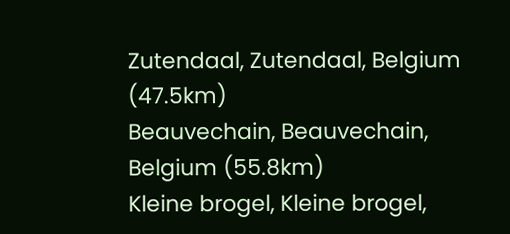Zutendaal, Zutendaal, Belgium (47.5km)
Beauvechain, Beauvechain, Belgium (55.8km)
Kleine brogel, Kleine brogel,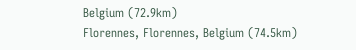Belgium (72.9km)
Florennes, Florennes, Belgium (74.5km)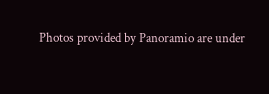Photos provided by Panoramio are under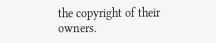the copyright of their owners.